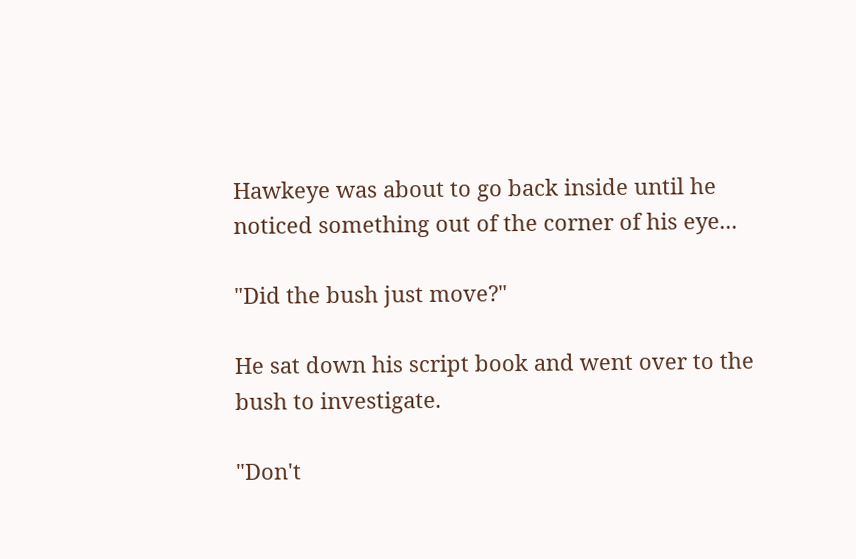Hawkeye was about to go back inside until he noticed something out of the corner of his eye...

"Did the bush just move?"

He sat down his script book and went over to the bush to investigate.

"Don't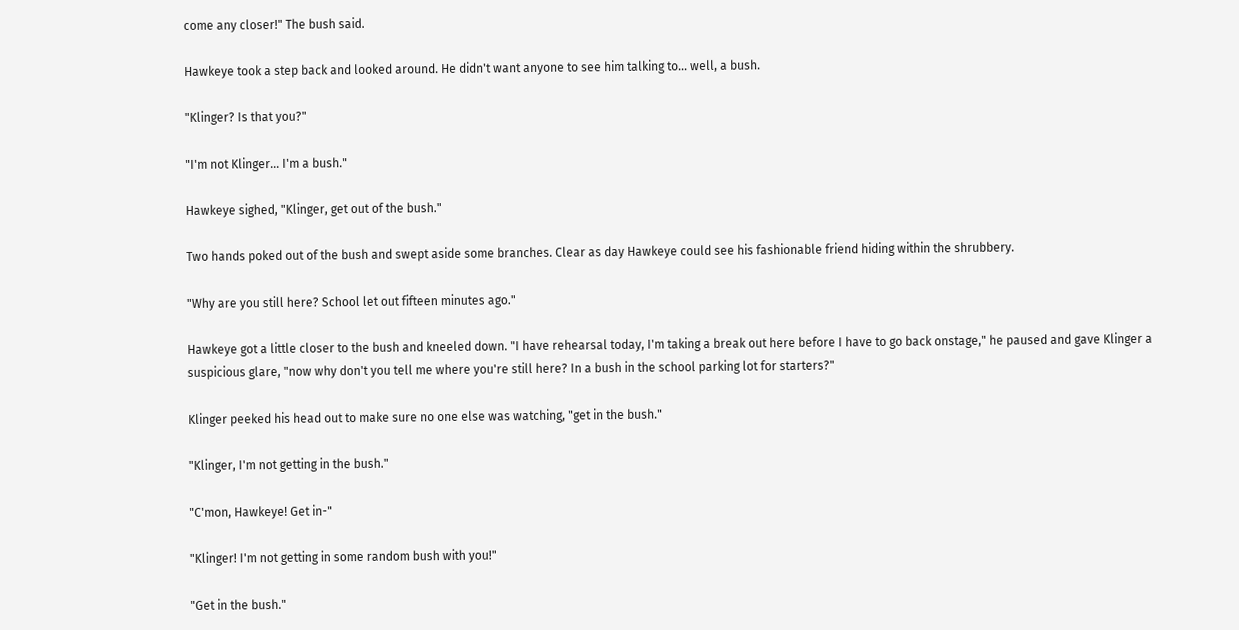come any closer!" The bush said.

Hawkeye took a step back and looked around. He didn't want anyone to see him talking to... well, a bush.

"Klinger? Is that you?"

"I'm not Klinger... I'm a bush."

Hawkeye sighed, "Klinger, get out of the bush."

Two hands poked out of the bush and swept aside some branches. Clear as day Hawkeye could see his fashionable friend hiding within the shrubbery.

"Why are you still here? School let out fifteen minutes ago."

Hawkeye got a little closer to the bush and kneeled down. "I have rehearsal today, I'm taking a break out here before I have to go back onstage," he paused and gave Klinger a suspicious glare, "now why don't you tell me where you're still here? In a bush in the school parking lot for starters?"

Klinger peeked his head out to make sure no one else was watching, "get in the bush."

"Klinger, I'm not getting in the bush."

"C'mon, Hawkeye! Get in-"

"Klinger! I'm not getting in some random bush with you!"

"Get in the bush."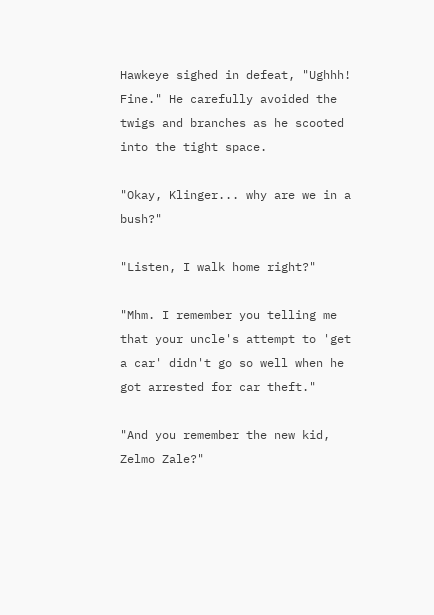Hawkeye sighed in defeat, "Ughhh! Fine." He carefully avoided the twigs and branches as he scooted into the tight space.

"Okay, Klinger... why are we in a bush?"

"Listen, I walk home right?"

"Mhm. I remember you telling me that your uncle's attempt to 'get a car' didn't go so well when he got arrested for car theft."

"And you remember the new kid, Zelmo Zale?"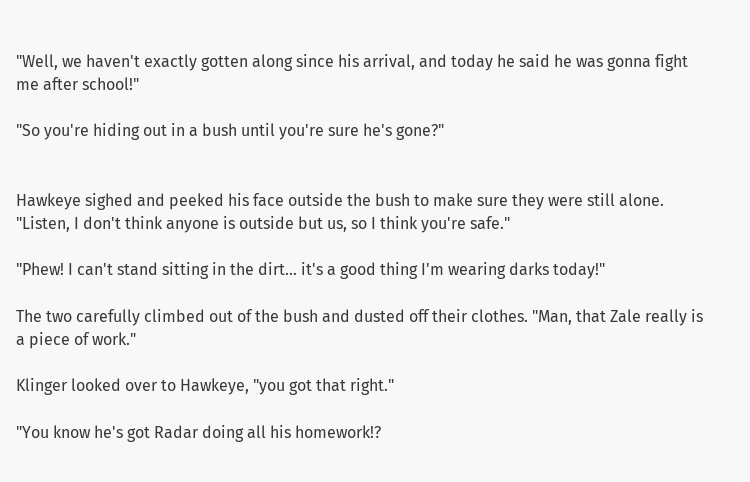"Well, we haven't exactly gotten along since his arrival, and today he said he was gonna fight me after school!"

"So you're hiding out in a bush until you're sure he's gone?"


Hawkeye sighed and peeked his face outside the bush to make sure they were still alone. "Listen, I don't think anyone is outside but us, so I think you're safe."

"Phew! I can't stand sitting in the dirt... it's a good thing I'm wearing darks today!"

The two carefully climbed out of the bush and dusted off their clothes. "Man, that Zale really is a piece of work."

Klinger looked over to Hawkeye, "you got that right."

"You know he's got Radar doing all his homework!?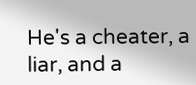He's a cheater, a liar, and a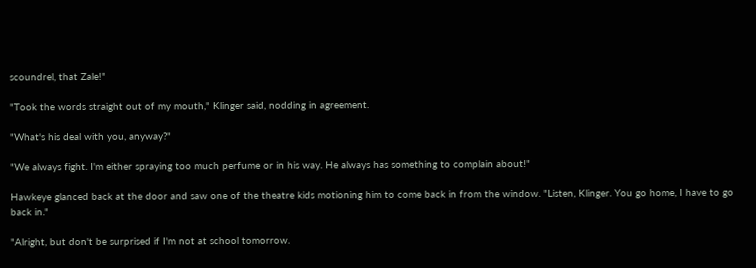scoundrel, that Zale!"

"Took the words straight out of my mouth," Klinger said, nodding in agreement.

"What's his deal with you, anyway?"

"We always fight. I'm either spraying too much perfume or in his way. He always has something to complain about!"

Hawkeye glanced back at the door and saw one of the theatre kids motioning him to come back in from the window. "Listen, Klinger. You go home, I have to go back in."

"Alright, but don't be surprised if I'm not at school tomorrow.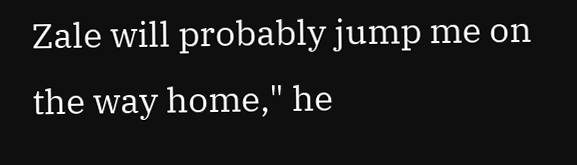Zale will probably jump me on the way home," he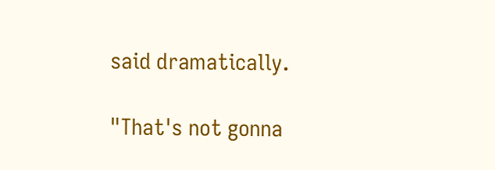said dramatically.

"That's not gonna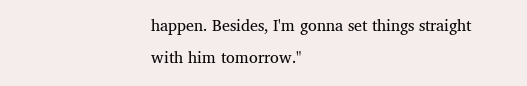happen. Besides, I'm gonna set things straight with him tomorrow."